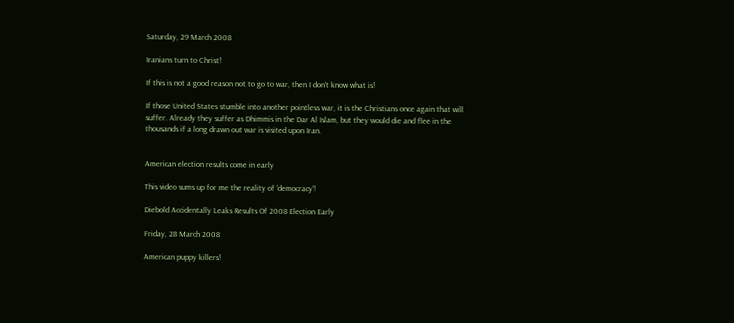Saturday, 29 March 2008

Iranians turn to Christ!

If this is not a good reason not to go to war, then I don't know what is!

If those United States stumble into another pointless war, it is the Christians once again that will suffer. Already they suffer as Dhimmis in the Dar Al Islam, but they would die and flee in the thousands if a long drawn out war is visited upon Iran.


American election results come in early

This video sums up for me the reality of 'democracy'!

Diebold Accidentally Leaks Results Of 2008 Election Early

Friday, 28 March 2008

American puppy killers!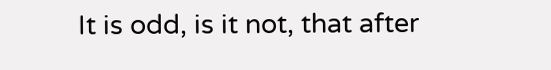It is odd, is it not, that after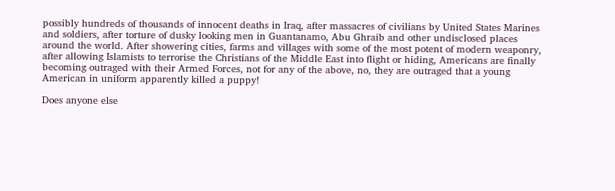possibly hundreds of thousands of innocent deaths in Iraq, after massacres of civilians by United States Marines and soldiers, after torture of dusky looking men in Guantanamo, Abu Ghraib and other undisclosed places around the world. After showering cities, farms and villages with some of the most potent of modern weaponry, after allowing Islamists to terrorise the Christians of the Middle East into flight or hiding, Americans are finally becoming outraged with their Armed Forces, not for any of the above, no, they are outraged that a young American in uniform apparently killed a puppy!

Does anyone else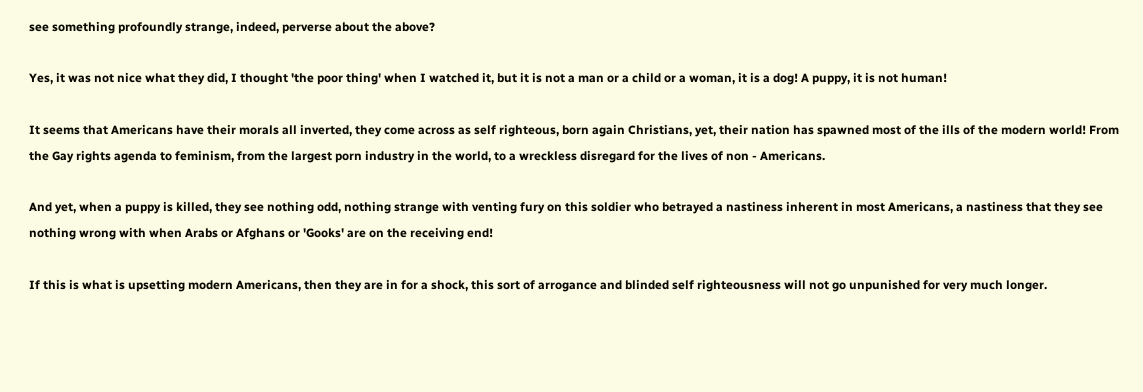see something profoundly strange, indeed, perverse about the above?

Yes, it was not nice what they did, I thought 'the poor thing' when I watched it, but it is not a man or a child or a woman, it is a dog! A puppy, it is not human!

It seems that Americans have their morals all inverted, they come across as self righteous, born again Christians, yet, their nation has spawned most of the ills of the modern world! From the Gay rights agenda to feminism, from the largest porn industry in the world, to a wreckless disregard for the lives of non - Americans.

And yet, when a puppy is killed, they see nothing odd, nothing strange with venting fury on this soldier who betrayed a nastiness inherent in most Americans, a nastiness that they see nothing wrong with when Arabs or Afghans or 'Gooks' are on the receiving end!

If this is what is upsetting modern Americans, then they are in for a shock, this sort of arrogance and blinded self righteousness will not go unpunished for very much longer.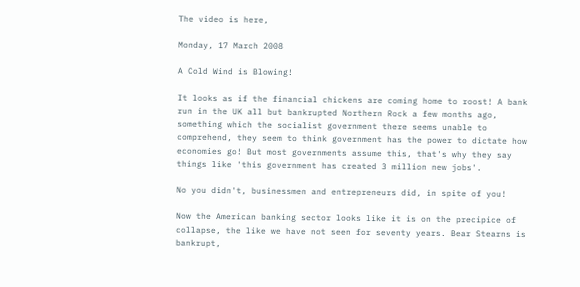The video is here,

Monday, 17 March 2008

A Cold Wind is Blowing!

It looks as if the financial chickens are coming home to roost! A bank run in the UK all but bankrupted Northern Rock a few months ago, something which the socialist government there seems unable to comprehend, they seem to think government has the power to dictate how economies go! But most governments assume this, that's why they say things like 'this government has created 3 million new jobs'.

No you didn't, businessmen and entrepreneurs did, in spite of you!

Now the American banking sector looks like it is on the precipice of collapse, the like we have not seen for seventy years. Bear Stearns is bankrupt,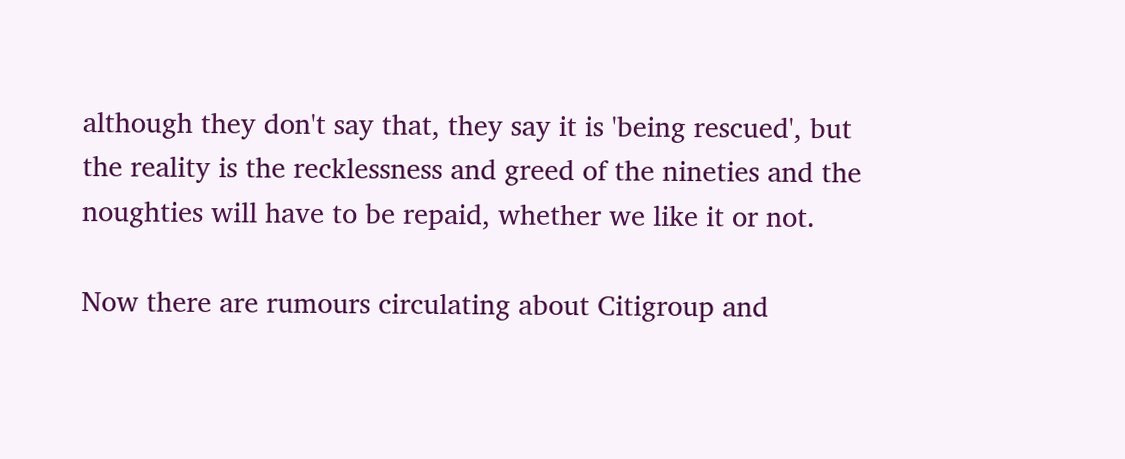although they don't say that, they say it is 'being rescued', but the reality is the recklessness and greed of the nineties and the noughties will have to be repaid, whether we like it or not.

Now there are rumours circulating about Citigroup and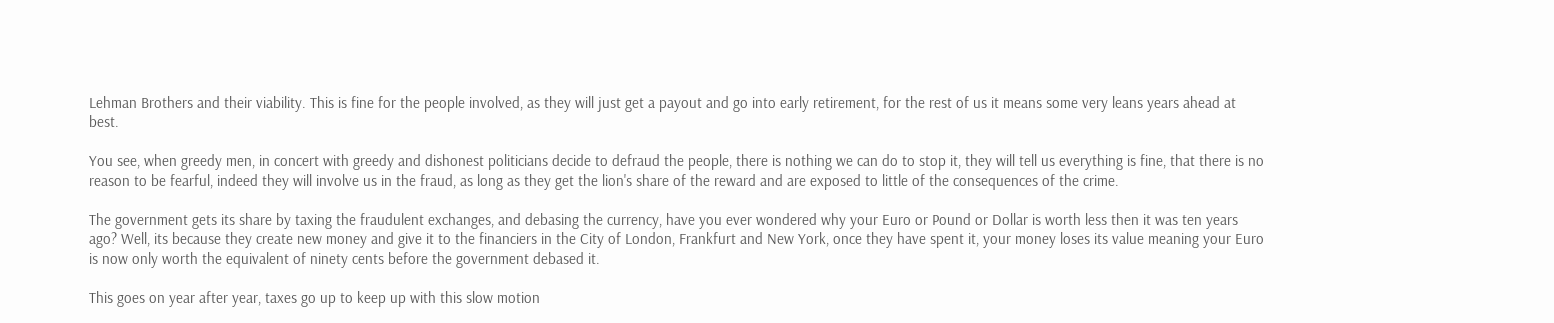Lehman Brothers and their viability. This is fine for the people involved, as they will just get a payout and go into early retirement, for the rest of us it means some very leans years ahead at best.

You see, when greedy men, in concert with greedy and dishonest politicians decide to defraud the people, there is nothing we can do to stop it, they will tell us everything is fine, that there is no reason to be fearful, indeed they will involve us in the fraud, as long as they get the lion's share of the reward and are exposed to little of the consequences of the crime.

The government gets its share by taxing the fraudulent exchanges, and debasing the currency, have you ever wondered why your Euro or Pound or Dollar is worth less then it was ten years ago? Well, its because they create new money and give it to the financiers in the City of London, Frankfurt and New York, once they have spent it, your money loses its value meaning your Euro is now only worth the equivalent of ninety cents before the government debased it.

This goes on year after year, taxes go up to keep up with this slow motion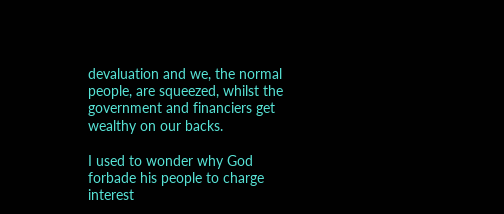devaluation and we, the normal people, are squeezed, whilst the government and financiers get wealthy on our backs.

I used to wonder why God forbade his people to charge interest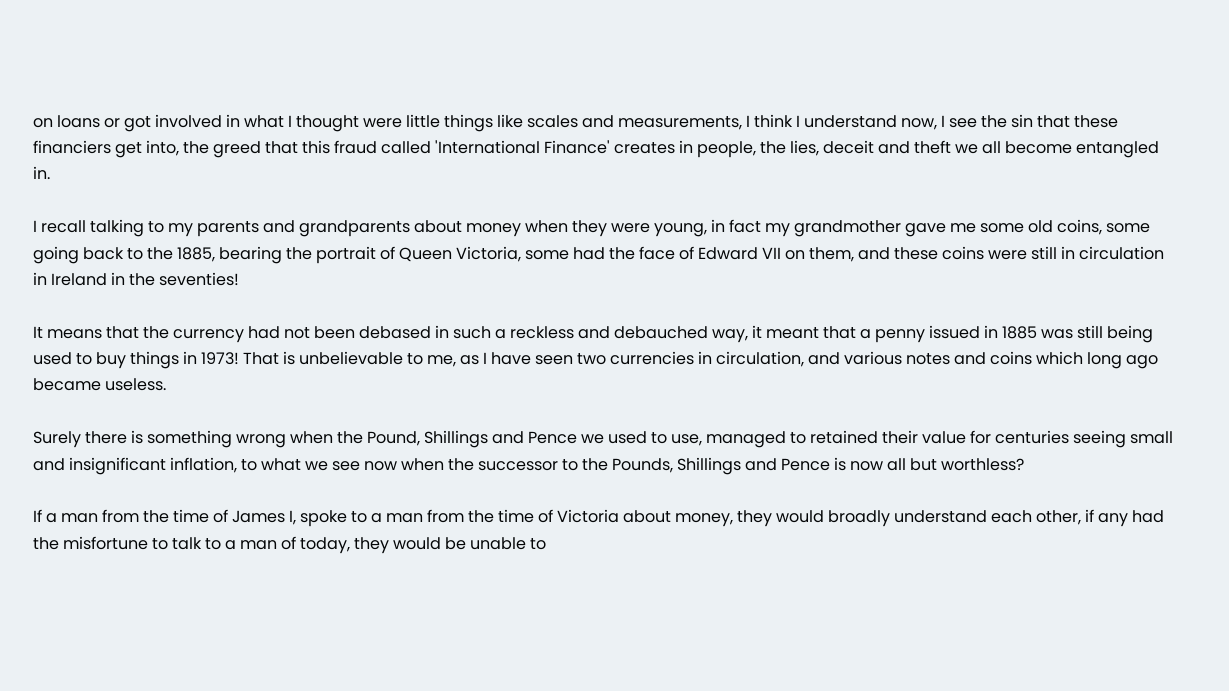on loans or got involved in what I thought were little things like scales and measurements, I think I understand now, I see the sin that these financiers get into, the greed that this fraud called 'International Finance' creates in people, the lies, deceit and theft we all become entangled in.

I recall talking to my parents and grandparents about money when they were young, in fact my grandmother gave me some old coins, some going back to the 1885, bearing the portrait of Queen Victoria, some had the face of Edward VII on them, and these coins were still in circulation in Ireland in the seventies!

It means that the currency had not been debased in such a reckless and debauched way, it meant that a penny issued in 1885 was still being used to buy things in 1973! That is unbelievable to me, as I have seen two currencies in circulation, and various notes and coins which long ago became useless.

Surely there is something wrong when the Pound, Shillings and Pence we used to use, managed to retained their value for centuries seeing small and insignificant inflation, to what we see now when the successor to the Pounds, Shillings and Pence is now all but worthless?

If a man from the time of James I, spoke to a man from the time of Victoria about money, they would broadly understand each other, if any had the misfortune to talk to a man of today, they would be unable to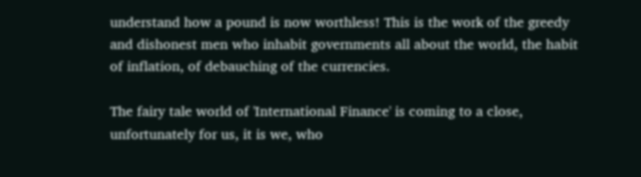understand how a pound is now worthless! This is the work of the greedy and dishonest men who inhabit governments all about the world, the habit of inflation, of debauching of the currencies.

The fairy tale world of 'International Finance' is coming to a close, unfortunately for us, it is we, who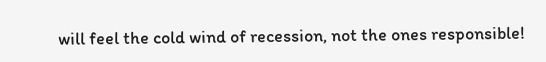will feel the cold wind of recession, not the ones responsible!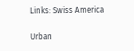Links: Swiss America

Urban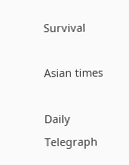Survival

Asian times

Daily Telegraph